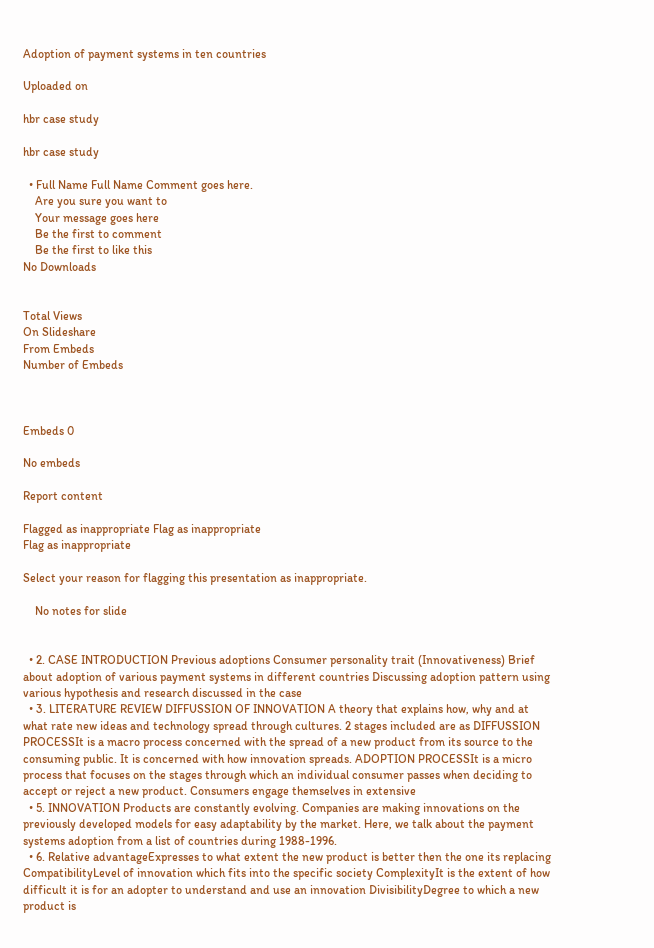Adoption of payment systems in ten countries

Uploaded on

hbr case study

hbr case study

  • Full Name Full Name Comment goes here.
    Are you sure you want to
    Your message goes here
    Be the first to comment
    Be the first to like this
No Downloads


Total Views
On Slideshare
From Embeds
Number of Embeds



Embeds 0

No embeds

Report content

Flagged as inappropriate Flag as inappropriate
Flag as inappropriate

Select your reason for flagging this presentation as inappropriate.

    No notes for slide


  • 2. CASE INTRODUCTION Previous adoptions Consumer personality trait (Innovativeness) Brief about adoption of various payment systems in different countries Discussing adoption pattern using various hypothesis and research discussed in the case
  • 3. LITERATURE REVIEW DIFFUSSION OF INNOVATION A theory that explains how, why and at what rate new ideas and technology spread through cultures. 2 stages included are as DIFFUSSION PROCESSIt is a macro process concerned with the spread of a new product from its source to the consuming public. It is concerned with how innovation spreads. ADOPTION PROCESSIt is a micro process that focuses on the stages through which an individual consumer passes when deciding to accept or reject a new product. Consumers engage themselves in extensive
  • 5. INNOVATION Products are constantly evolving. Companies are making innovations on the previously developed models for easy adaptability by the market. Here, we talk about the payment systems adoption from a list of countries during 1988-1996.
  • 6. Relative advantageExpresses to what extent the new product is better then the one its replacing CompatibilityLevel of innovation which fits into the specific society ComplexityIt is the extent of how difficult it is for an adopter to understand and use an innovation DivisibilityDegree to which a new product is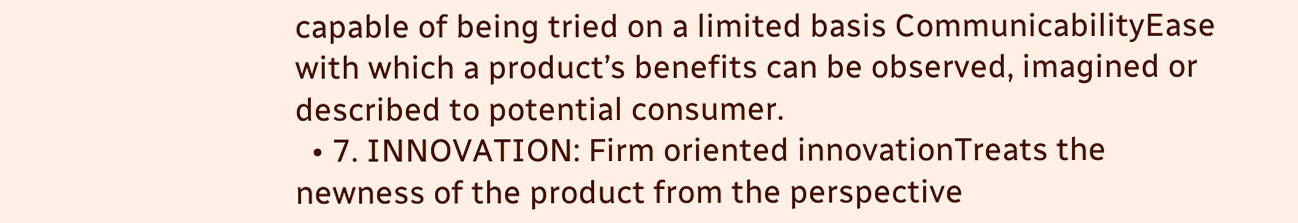capable of being tried on a limited basis CommunicabilityEase with which a product’s benefits can be observed, imagined or described to potential consumer.
  • 7. INNOVATION: Firm oriented innovationTreats the newness of the product from the perspective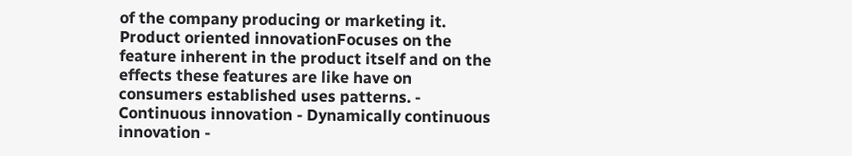of the company producing or marketing it. Product oriented innovationFocuses on the feature inherent in the product itself and on the effects these features are like have on consumers established uses patterns. - Continuous innovation - Dynamically continuous innovation -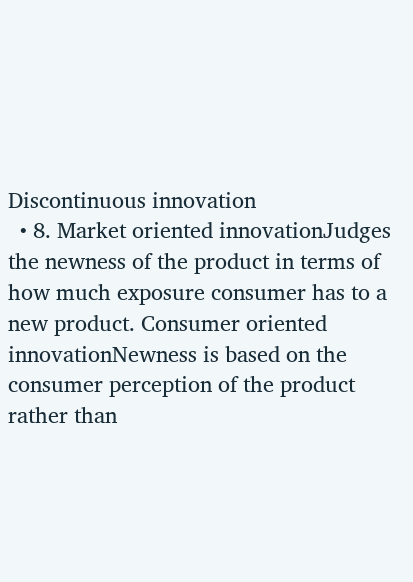Discontinuous innovation
  • 8. Market oriented innovationJudges the newness of the product in terms of how much exposure consumer has to a new product. Consumer oriented innovationNewness is based on the consumer perception of the product rather than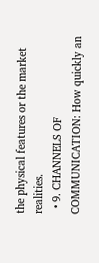the physical features or the market realities.
  • 9. CHANNELS OF COMMUNICATION: How quickly an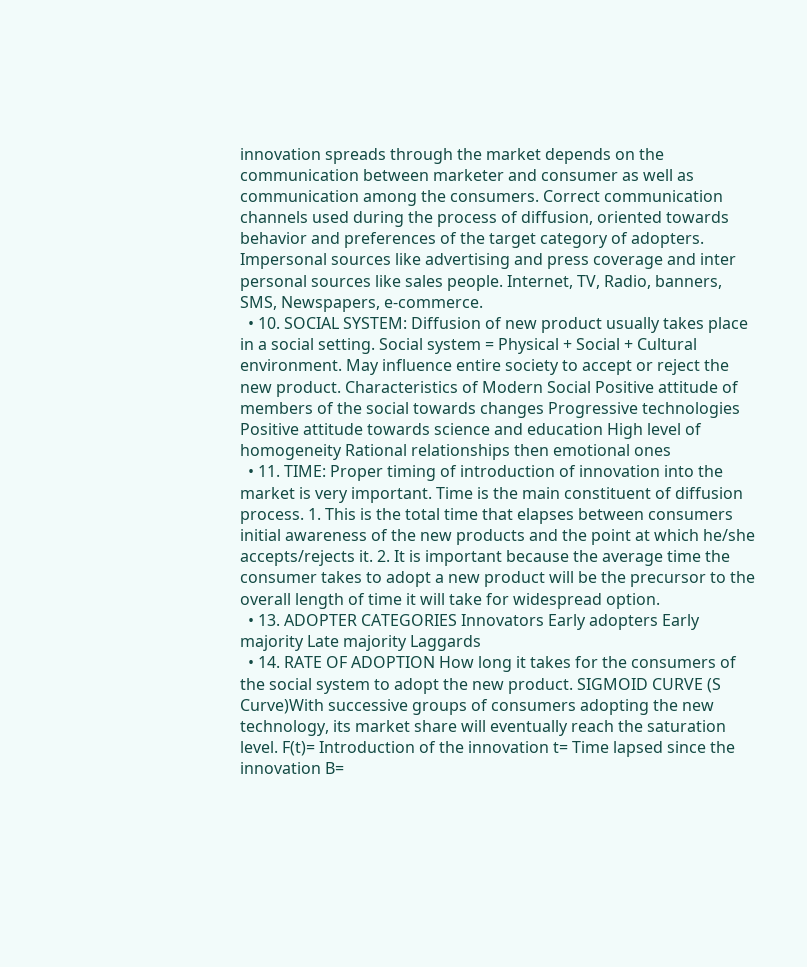innovation spreads through the market depends on the communication between marketer and consumer as well as communication among the consumers. Correct communication channels used during the process of diffusion, oriented towards behavior and preferences of the target category of adopters. Impersonal sources like advertising and press coverage and inter personal sources like sales people. Internet, TV, Radio, banners, SMS, Newspapers, e-commerce.
  • 10. SOCIAL SYSTEM: Diffusion of new product usually takes place in a social setting. Social system = Physical + Social + Cultural environment. May influence entire society to accept or reject the new product. Characteristics of Modern Social Positive attitude of members of the social towards changes Progressive technologies Positive attitude towards science and education High level of homogeneity Rational relationships then emotional ones
  • 11. TIME: Proper timing of introduction of innovation into the market is very important. Time is the main constituent of diffusion process. 1. This is the total time that elapses between consumers initial awareness of the new products and the point at which he/she accepts/rejects it. 2. It is important because the average time the consumer takes to adopt a new product will be the precursor to the overall length of time it will take for widespread option.
  • 13. ADOPTER CATEGORIES Innovators Early adopters Early majority Late majority Laggards
  • 14. RATE OF ADOPTION How long it takes for the consumers of the social system to adopt the new product. SIGMOID CURVE (S Curve)With successive groups of consumers adopting the new technology, its market share will eventually reach the saturation level. F(t)= Introduction of the innovation t= Time lapsed since the innovation B=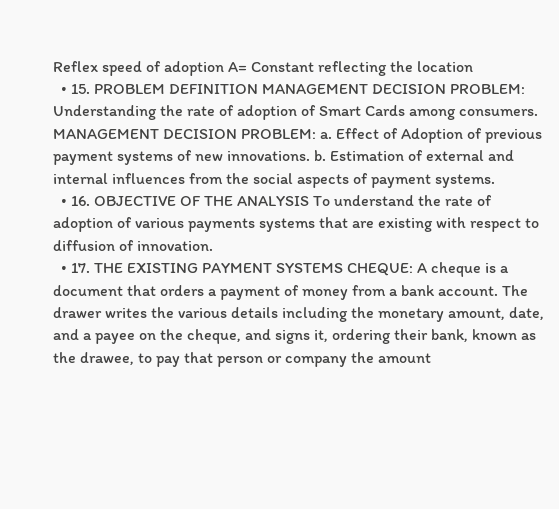Reflex speed of adoption A= Constant reflecting the location
  • 15. PROBLEM DEFINITION MANAGEMENT DECISION PROBLEM: Understanding the rate of adoption of Smart Cards among consumers. MANAGEMENT DECISION PROBLEM: a. Effect of Adoption of previous payment systems of new innovations. b. Estimation of external and internal influences from the social aspects of payment systems.
  • 16. OBJECTIVE OF THE ANALYSIS To understand the rate of adoption of various payments systems that are existing with respect to diffusion of innovation.
  • 17. THE EXISTING PAYMENT SYSTEMS CHEQUE: A cheque is a document that orders a payment of money from a bank account. The drawer writes the various details including the monetary amount, date, and a payee on the cheque, and signs it, ordering their bank, known as the drawee, to pay that person or company the amount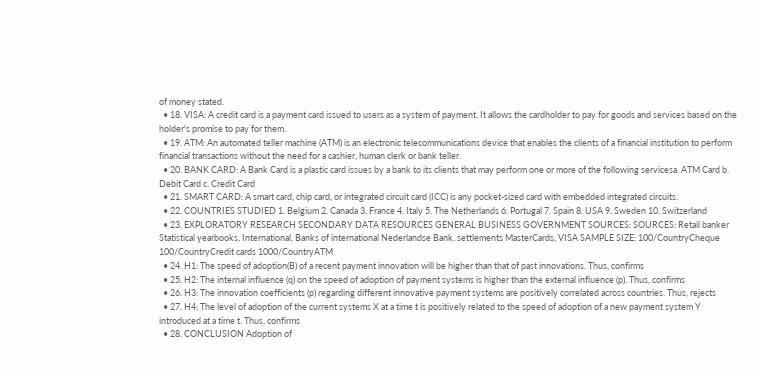of money stated.
  • 18. VISA: A credit card is a payment card issued to users as a system of payment. It allows the cardholder to pay for goods and services based on the holder's promise to pay for them.
  • 19. ATM: An automated teller machine (ATM) is an electronic telecommunications device that enables the clients of a financial institution to perform financial transactions without the need for a cashier, human clerk or bank teller.
  • 20. BANK CARD: A Bank Card is a plastic card issues by a bank to its clients that may perform one or more of the following servicesa. ATM Card b. Debit Card c. Credit Card
  • 21. SMART CARD: A smart card, chip card, or integrated circuit card (ICC) is any pocket-sized card with embedded integrated circuits.
  • 22. COUNTRIES STUDIED 1. Belgium 2. Canada 3. France 4. Italy 5. The Netherlands 6. Portugal 7. Spain 8. USA 9. Sweden 10. Switzerland
  • 23. EXPLORATORY RESEARCH SECONDARY DATA RESOURCES GENERAL BUSINESS GOVERNMENT SOURCES: SOURCES: Retail banker Statistical yearbooks, International, Banks of international Nederlandse Bank, settlements MasterCards, VISA SAMPLE SIZE: 100/CountryCheque 100/CountryCredit cards 1000/CountryATM
  • 24. H1: The speed of adoption(B) of a recent payment innovation will be higher than that of past innovations. Thus, confirms
  • 25. H2: The internal influence (q) on the speed of adoption of payment systems is higher than the external influence (p). Thus, confirms
  • 26. H3: The innovation coefficients (p) regarding different innovative payment systems are positively correlated across countries. Thus, rejects
  • 27. H4: The level of adoption of the current systems X at a time t is positively related to the speed of adoption of a new payment system Y introduced at a time t. Thus, confirms
  • 28. CONCLUSION Adoption of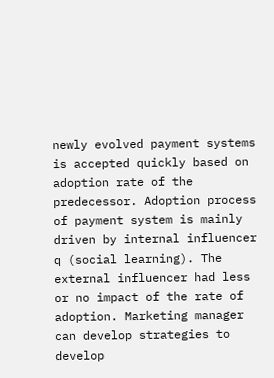newly evolved payment systems is accepted quickly based on adoption rate of the predecessor. Adoption process of payment system is mainly driven by internal influencer q (social learning). The external influencer had less or no impact of the rate of adoption. Marketing manager can develop strategies to develop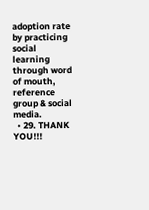adoption rate by practicing social learning through word of mouth, reference group & social media.
  • 29. THANK YOU!!!